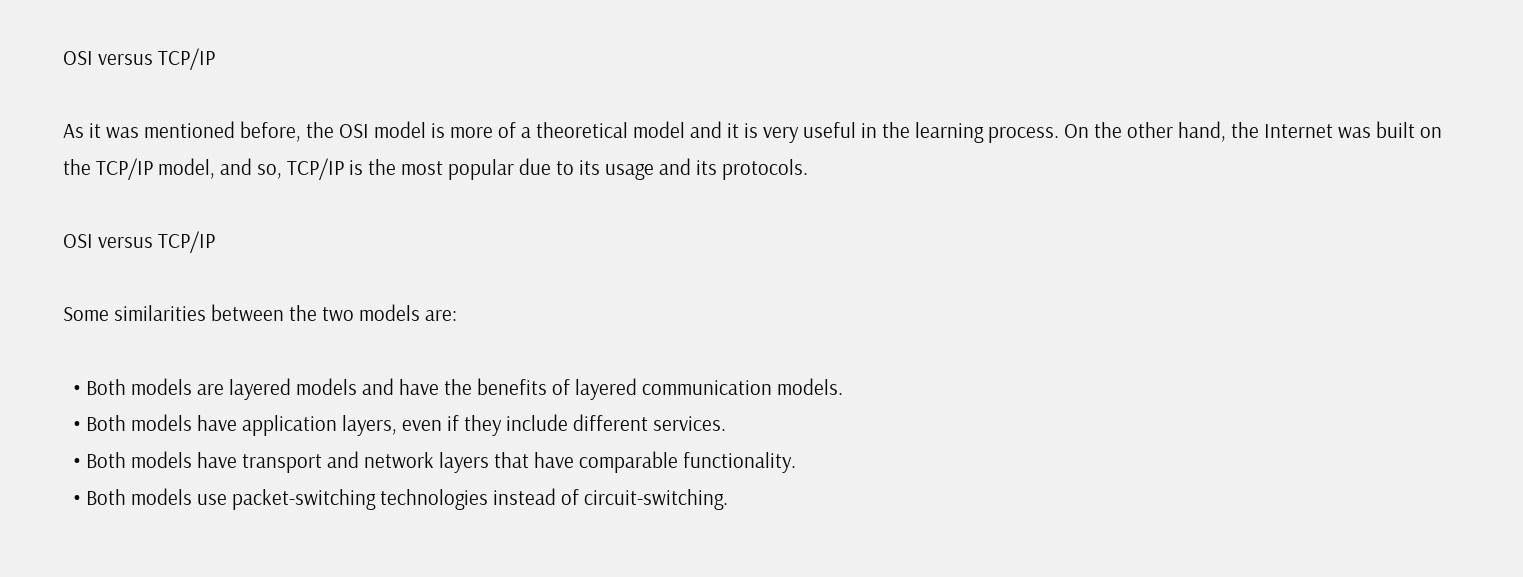OSI versus TCP/IP

As it was mentioned before, the OSI model is more of a theoretical model and it is very useful in the learning process. On the other hand, the Internet was built on the TCP/IP model, and so, TCP/IP is the most popular due to its usage and its protocols.

OSI versus TCP/IP

Some similarities between the two models are:

  • Both models are layered models and have the benefits of layered communication models.
  • Both models have application layers, even if they include different services.
  • Both models have transport and network layers that have comparable functionality.
  • Both models use packet-switching technologies instead of circuit-switching.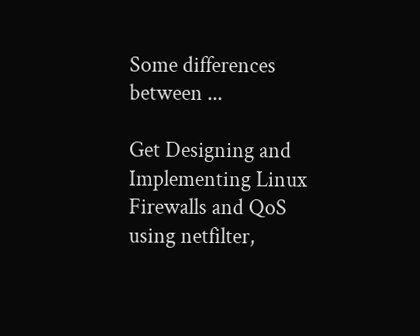Some differences between ...

Get Designing and Implementing Linux Firewalls and QoS using netfilter,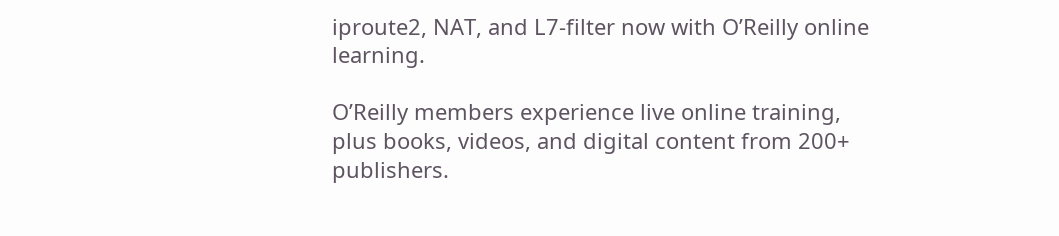iproute2, NAT, and L7-filter now with O’Reilly online learning.

O’Reilly members experience live online training, plus books, videos, and digital content from 200+ publishers.